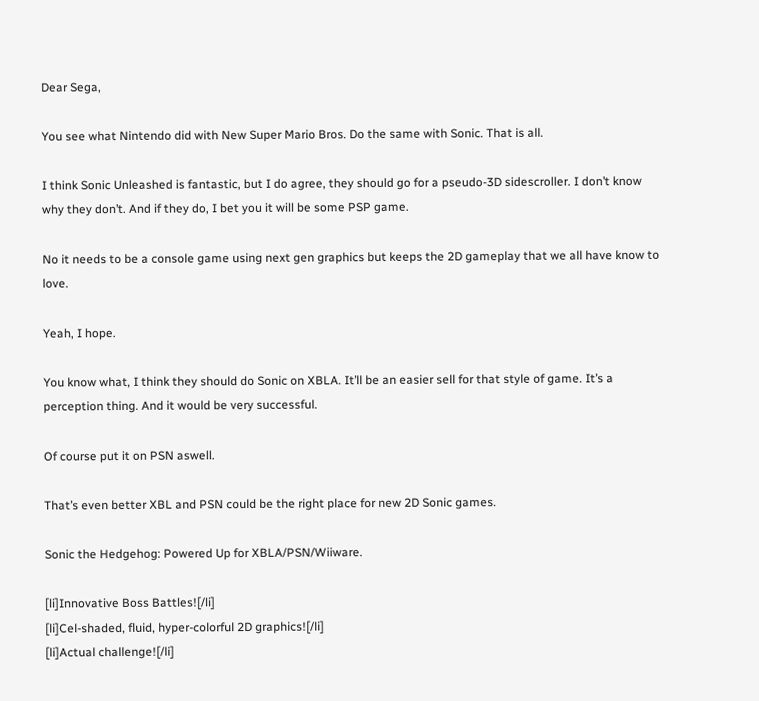Dear Sega,

You see what Nintendo did with New Super Mario Bros. Do the same with Sonic. That is all.

I think Sonic Unleashed is fantastic, but I do agree, they should go for a pseudo-3D sidescroller. I don’t know why they don’t. And if they do, I bet you it will be some PSP game.

No it needs to be a console game using next gen graphics but keeps the 2D gameplay that we all have know to love.

Yeah, I hope.

You know what, I think they should do Sonic on XBLA. It’ll be an easier sell for that style of game. It’s a perception thing. And it would be very successful.

Of course put it on PSN aswell.

That’s even better XBL and PSN could be the right place for new 2D Sonic games.

Sonic the Hedgehog: Powered Up for XBLA/PSN/Wiiware.

[li]Innovative Boss Battles![/li]
[li]Cel-shaded, fluid, hyper-colorful 2D graphics![/li]
[li]Actual challenge![/li]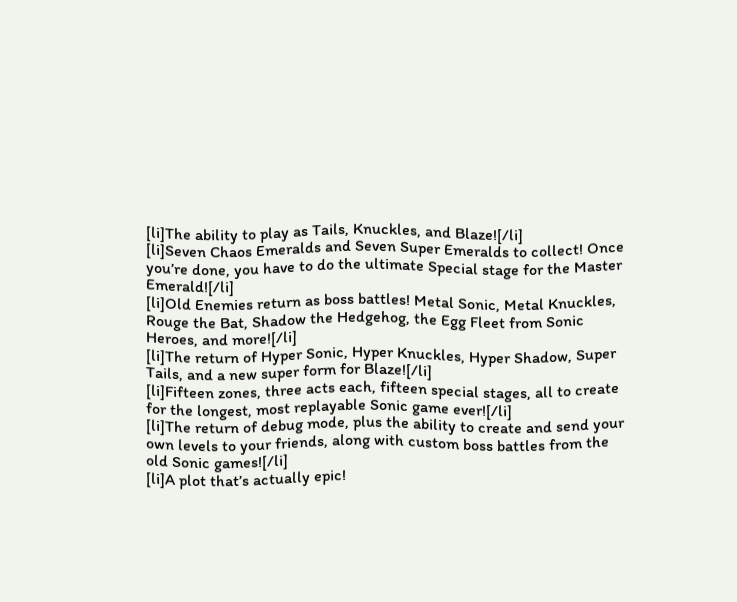[li]The ability to play as Tails, Knuckles, and Blaze![/li]
[li]Seven Chaos Emeralds and Seven Super Emeralds to collect! Once you’re done, you have to do the ultimate Special stage for the Master Emerald![/li]
[li]Old Enemies return as boss battles! Metal Sonic, Metal Knuckles, Rouge the Bat, Shadow the Hedgehog, the Egg Fleet from Sonic Heroes, and more![/li]
[li]The return of Hyper Sonic, Hyper Knuckles, Hyper Shadow, Super Tails, and a new super form for Blaze![/li]
[li]Fifteen zones, three acts each, fifteen special stages, all to create for the longest, most replayable Sonic game ever![/li]
[li]The return of debug mode, plus the ability to create and send your own levels to your friends, along with custom boss battles from the old Sonic games![/li]
[li]A plot that’s actually epic!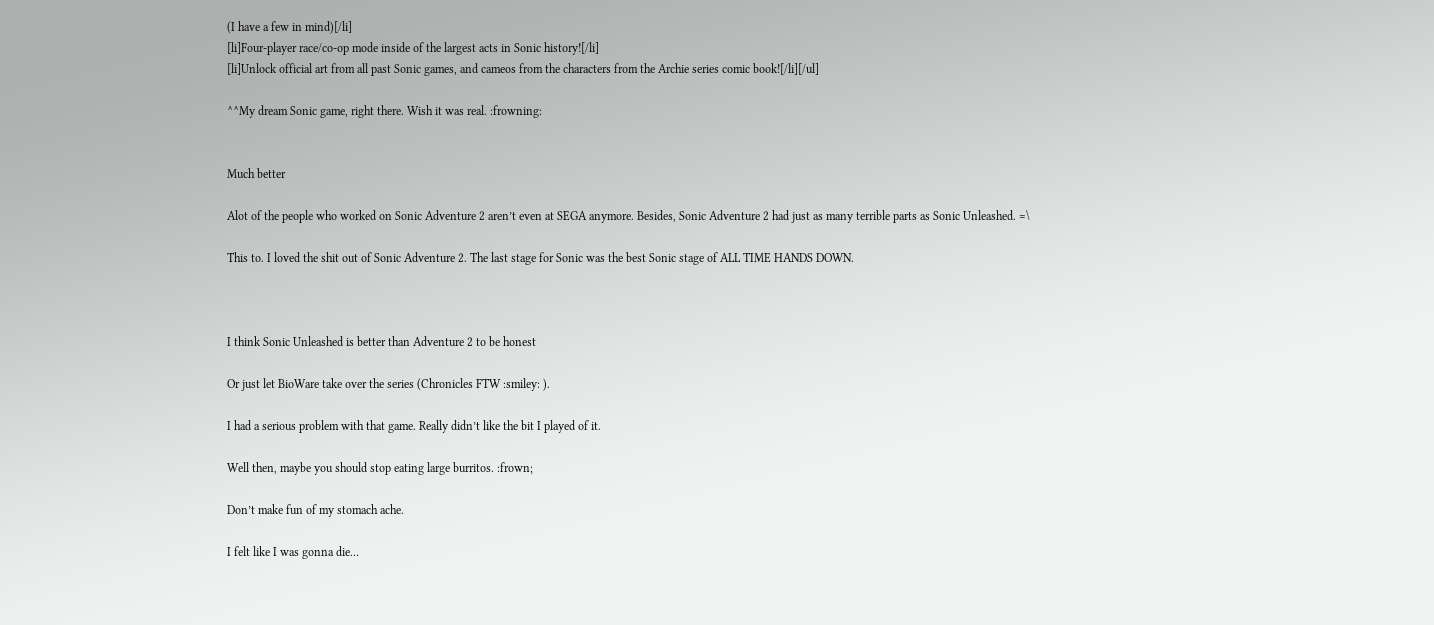(I have a few in mind)[/li]
[li]Four-player race/co-op mode inside of the largest acts in Sonic history![/li]
[li]Unlock official art from all past Sonic games, and cameos from the characters from the Archie series comic book![/li][/ul]

^^My dream Sonic game, right there. Wish it was real. :frowning:


Much better

Alot of the people who worked on Sonic Adventure 2 aren’t even at SEGA anymore. Besides, Sonic Adventure 2 had just as many terrible parts as Sonic Unleashed. =\

This to. I loved the shit out of Sonic Adventure 2. The last stage for Sonic was the best Sonic stage of ALL TIME HANDS DOWN.



I think Sonic Unleashed is better than Adventure 2 to be honest

Or just let BioWare take over the series (Chronicles FTW :smiley: ).

I had a serious problem with that game. Really didn’t like the bit I played of it.

Well then, maybe you should stop eating large burritos. :frown;

Don’t make fun of my stomach ache.

I felt like I was gonna die…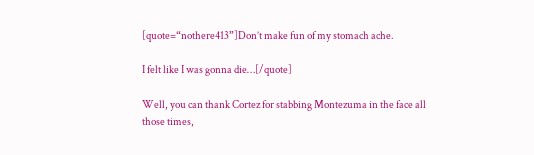[quote=“nothere413”]Don’t make fun of my stomach ache.

I felt like I was gonna die…[/quote]

Well, you can thank Cortez for stabbing Montezuma in the face all those times,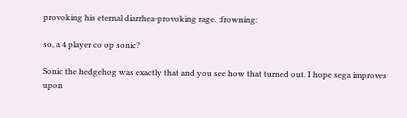provoking his eternal diarrhea-provoking rage. :frowning:

so, a 4 player co op sonic?

Sonic the hedgehog was exactly that and you see how that turned out. I hope sega improves upon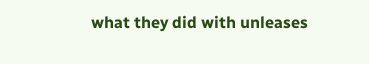what they did with unleases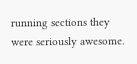running sections they were seriously awesome.